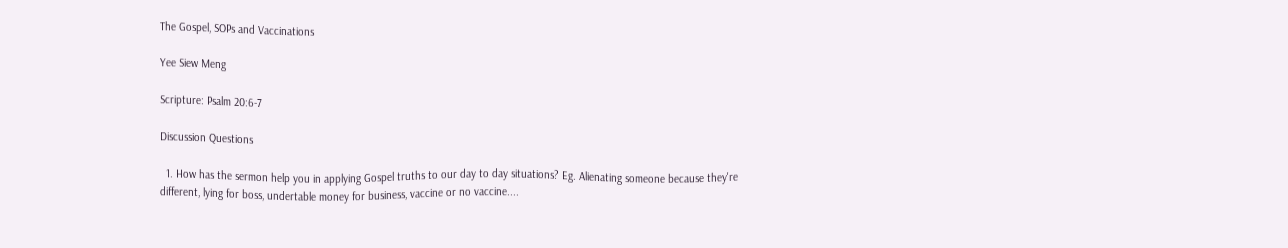The Gospel, SOPs and Vaccinations

Yee Siew Meng

Scripture: Psalm 20:6-7

Discussion Questions

  1. How has the sermon help you in applying Gospel truths to our day to day situations? Eg. Alienating someone because they're different, lying for boss, undertable money for business, vaccine or no vaccine....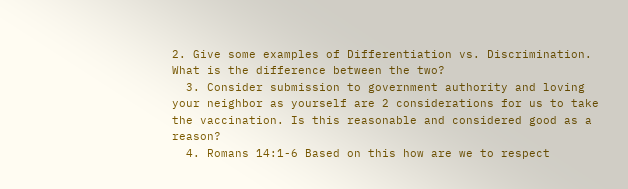2. Give some examples of Differentiation vs. Discrimination. What is the difference between the two?
  3. Consider submission to government authority and loving your neighbor as yourself are 2 considerations for us to take the vaccination. Is this reasonable and considered good as a reason?
  4. Romans 14:1-6 Based on this how are we to respect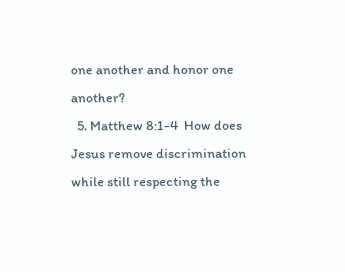one another and honor one another?
  5. Matthew 8:1-4  How does Jesus remove discrimination while still respecting the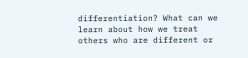differentiation? What can we learn about how we treat others who are different or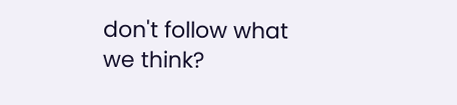don't follow what we think?